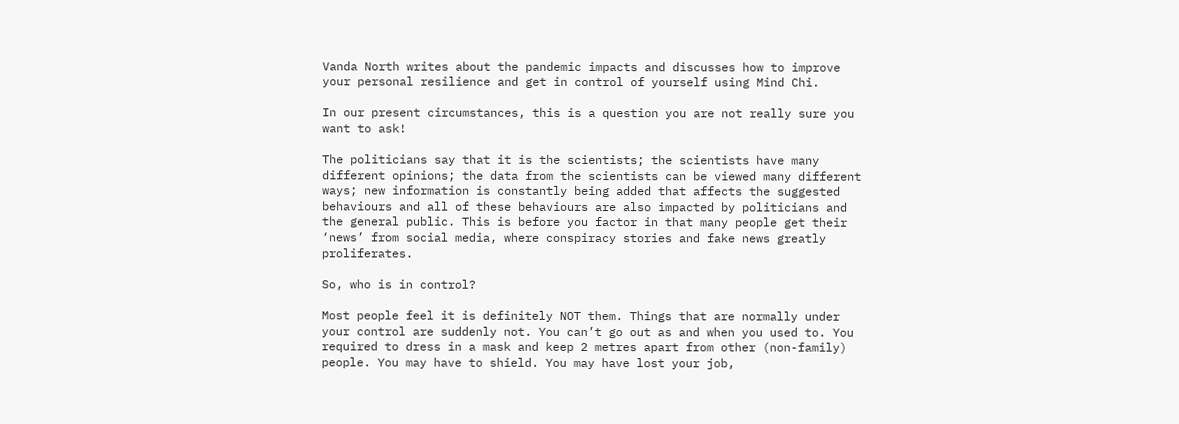Vanda North writes about the pandemic impacts and discusses how to improve your personal resilience and get in control of yourself using Mind Chi.

In our present circumstances, this is a question you are not really sure you want to ask!

The politicians say that it is the scientists; the scientists have many different opinions; the data from the scientists can be viewed many different ways; new information is constantly being added that affects the suggested behaviours and all of these behaviours are also impacted by politicians and the general public. This is before you factor in that many people get their ‘news’ from social media, where conspiracy stories and fake news greatly proliferates.

So, who is in control?

Most people feel it is definitely NOT them. Things that are normally under your control are suddenly not. You can’t go out as and when you used to. You required to dress in a mask and keep 2 metres apart from other (non-family) people. You may have to shield. You may have lost your job,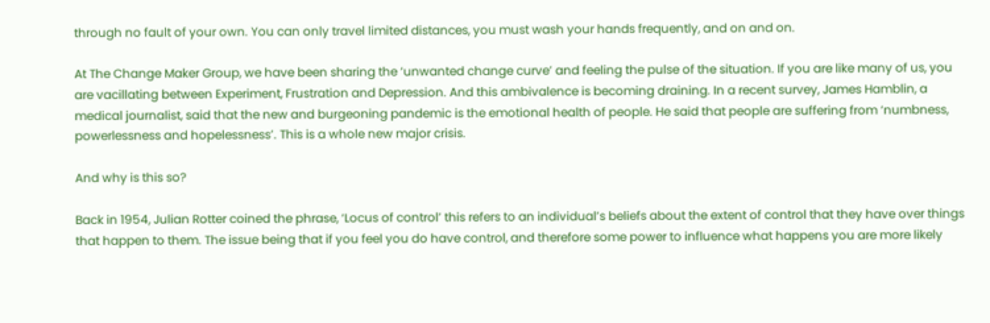through no fault of your own. You can only travel limited distances, you must wash your hands frequently, and on and on.

At The Change Maker Group, we have been sharing the ‘unwanted change curve’ and feeling the pulse of the situation. If you are like many of us, you are vacillating between Experiment, Frustration and Depression. And this ambivalence is becoming draining. In a recent survey, James Hamblin, a medical journalist, said that the new and burgeoning pandemic is the emotional health of people. He said that people are suffering from ‘numbness, powerlessness and hopelessness’. This is a whole new major crisis.

And why is this so?

Back in 1954, Julian Rotter coined the phrase, ‘Locus of control’ this refers to an individual’s beliefs about the extent of control that they have over things that happen to them. The issue being that if you feel you do have control, and therefore some power to influence what happens you are more likely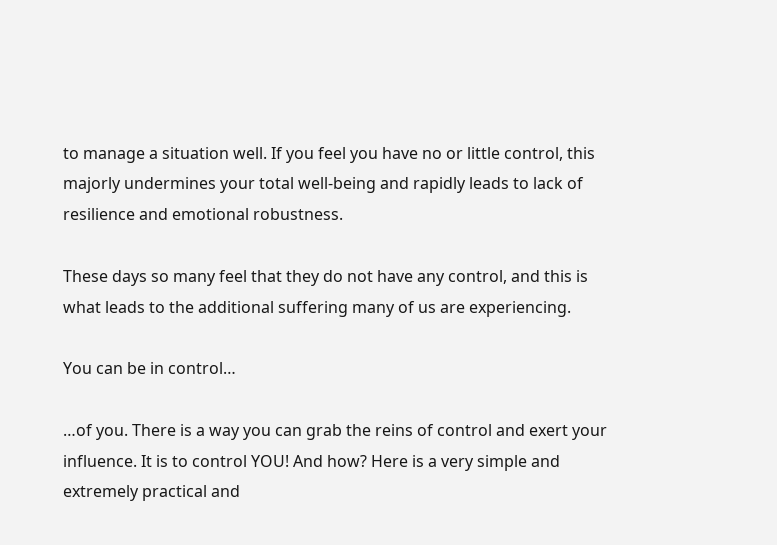to manage a situation well. If you feel you have no or little control, this majorly undermines your total well-being and rapidly leads to lack of resilience and emotional robustness.

These days so many feel that they do not have any control, and this is what leads to the additional suffering many of us are experiencing.

You can be in control…

…of you. There is a way you can grab the reins of control and exert your influence. It is to control YOU! And how? Here is a very simple and extremely practical and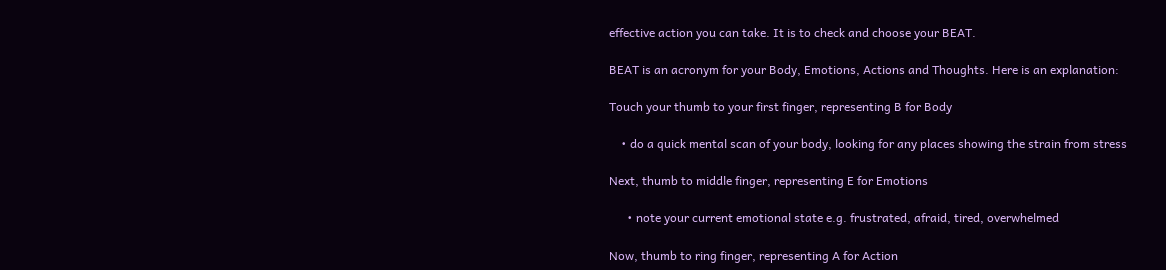effective action you can take. It is to check and choose your BEAT.

BEAT is an acronym for your Body, Emotions, Actions and Thoughts. Here is an explanation:

Touch your thumb to your first finger, representing B for Body

    • do a quick mental scan of your body, looking for any places showing the strain from stress

Next, thumb to middle finger, representing E for Emotions

      • note your current emotional state e.g. frustrated, afraid, tired, overwhelmed

Now, thumb to ring finger, representing A for Action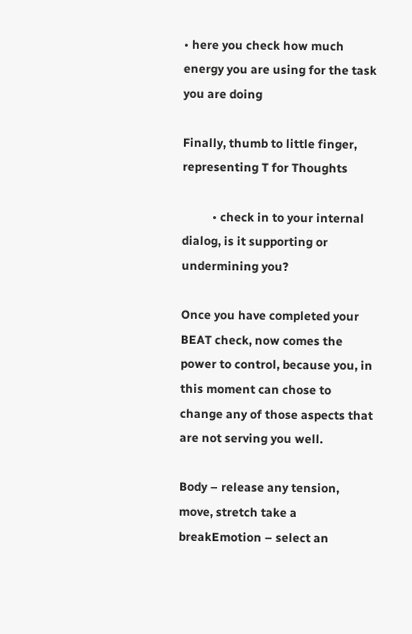• here you check how much energy you are using for the task you are doing

Finally, thumb to little finger, representing T for Thoughts

          • check in to your internal dialog, is it supporting or undermining you?

Once you have completed your BEAT check, now comes the power to control, because you, in this moment can chose to change any of those aspects that are not serving you well.

Body – release any tension, move, stretch take a breakEmotion – select an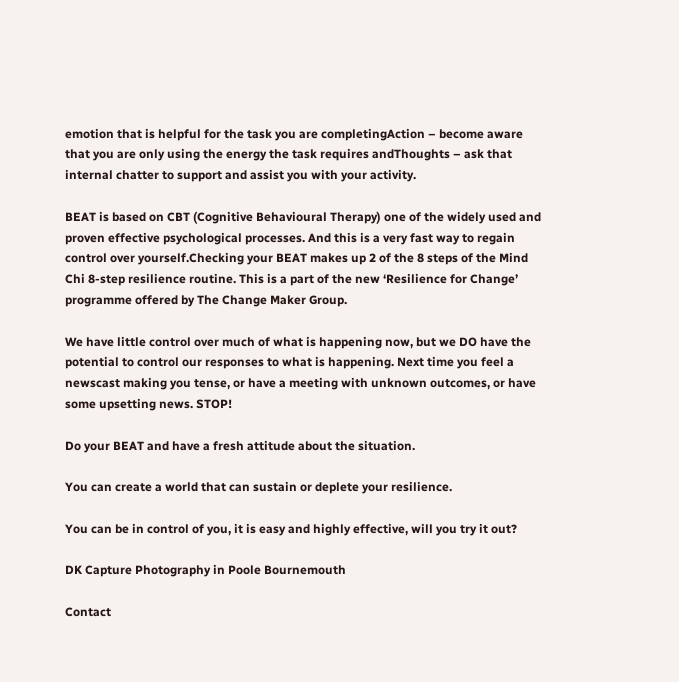emotion that is helpful for the task you are completingAction – become aware that you are only using the energy the task requires andThoughts – ask that internal chatter to support and assist you with your activity.

BEAT is based on CBT (Cognitive Behavioural Therapy) one of the widely used and proven effective psychological processes. And this is a very fast way to regain control over yourself.Checking your BEAT makes up 2 of the 8 steps of the Mind Chi 8-step resilience routine. This is a part of the new ‘Resilience for Change’ programme offered by The Change Maker Group.

We have little control over much of what is happening now, but we DO have the potential to control our responses to what is happening. Next time you feel a newscast making you tense, or have a meeting with unknown outcomes, or have some upsetting news. STOP!

Do your BEAT and have a fresh attitude about the situation.

You can create a world that can sustain or deplete your resilience.

You can be in control of you, it is easy and highly effective, will you try it out?

DK Capture Photography in Poole Bournemouth

Contact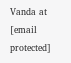Vanda at [email protected]